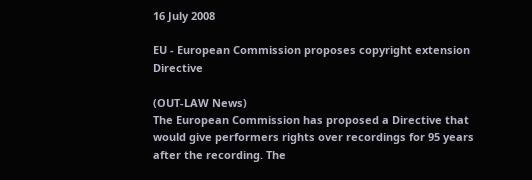16 July 2008

EU - European Commission proposes copyright extension Directive

(OUT-LAW News)
The European Commission has proposed a Directive that would give performers rights over recordings for 95 years after the recording. The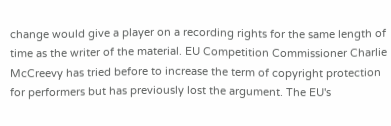change would give a player on a recording rights for the same length of time as the writer of the material. EU Competition Commissioner Charlie McCreevy has tried before to increase the term of copyright protection for performers but has previously lost the argument. The EU's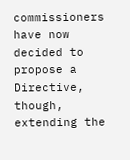commissioners have now decided to propose a Directive, though, extending the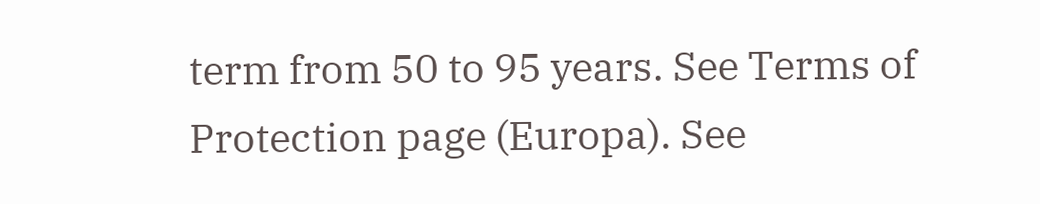term from 50 to 95 years. See Terms of Protection page (Europa). See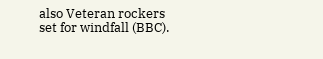also Veteran rockers set for windfall (BBC).